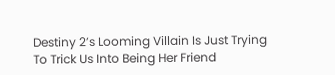Destiny 2’s Looming Villain Is Just Trying To Trick Us Into Being Her Friend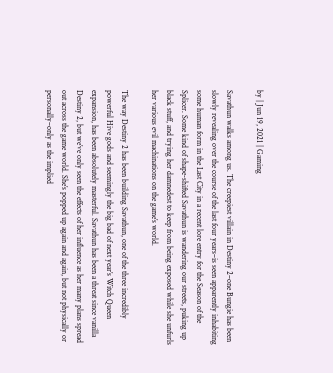by | Jun 19, 2021 | Gaming

Savathun walks among us. The creepiest villain in Destiny 2–one Bungie has been slowly revealing over the course of the last four years–is seen apparently inhabiting some human form in the Last City in a recent lore entry for the Season of the Splicer. Some kind of shape-shifted Savathun is wandering our streets, puking up black stuff, and trying her damnedest to keep from being exposed while she unfurls her various evil machinations on the game’s world.

The way Destiny 2 has been building Savathun, one of the three incredibly powerful Hive gods and seemingly the big bad of next year’s Witch Queen expansion, has been absolutely masterful. Savathun has been a threat since vanilla Destiny 2, but we’ve only seen the effects of her influence as her many plans spread out across the game world. She’s popped up again and again, but not physically or personally–only as the implied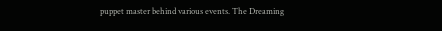puppet master behind various events. The Dreaming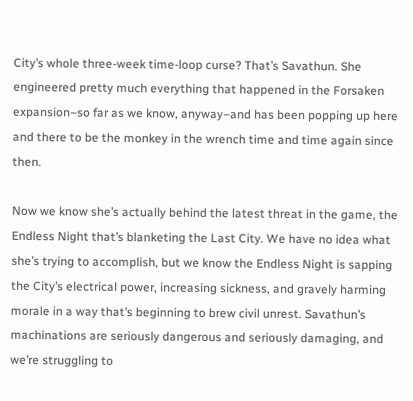City’s whole three-week time-loop curse? That’s Savathun. She engineered pretty much everything that happened in the Forsaken expansion–so far as we know, anyway–and has been popping up here and there to be the monkey in the wrench time and time again since then.

Now we know she’s actually behind the latest threat in the game, the Endless Night that’s blanketing the Last City. We have no idea what she’s trying to accomplish, but we know the Endless Night is sapping the City’s electrical power, increasing sickness, and gravely harming morale in a way that’s beginning to brew civil unrest. Savathun’s machinations are seriously dangerous and seriously damaging, and we’re struggling to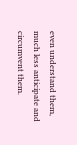even understand them, much less anticipate and circumvent them.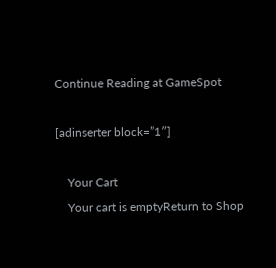Continue Reading at GameSpot

[adinserter block=”1″]

    Your Cart
    Your cart is emptyReturn to Shop